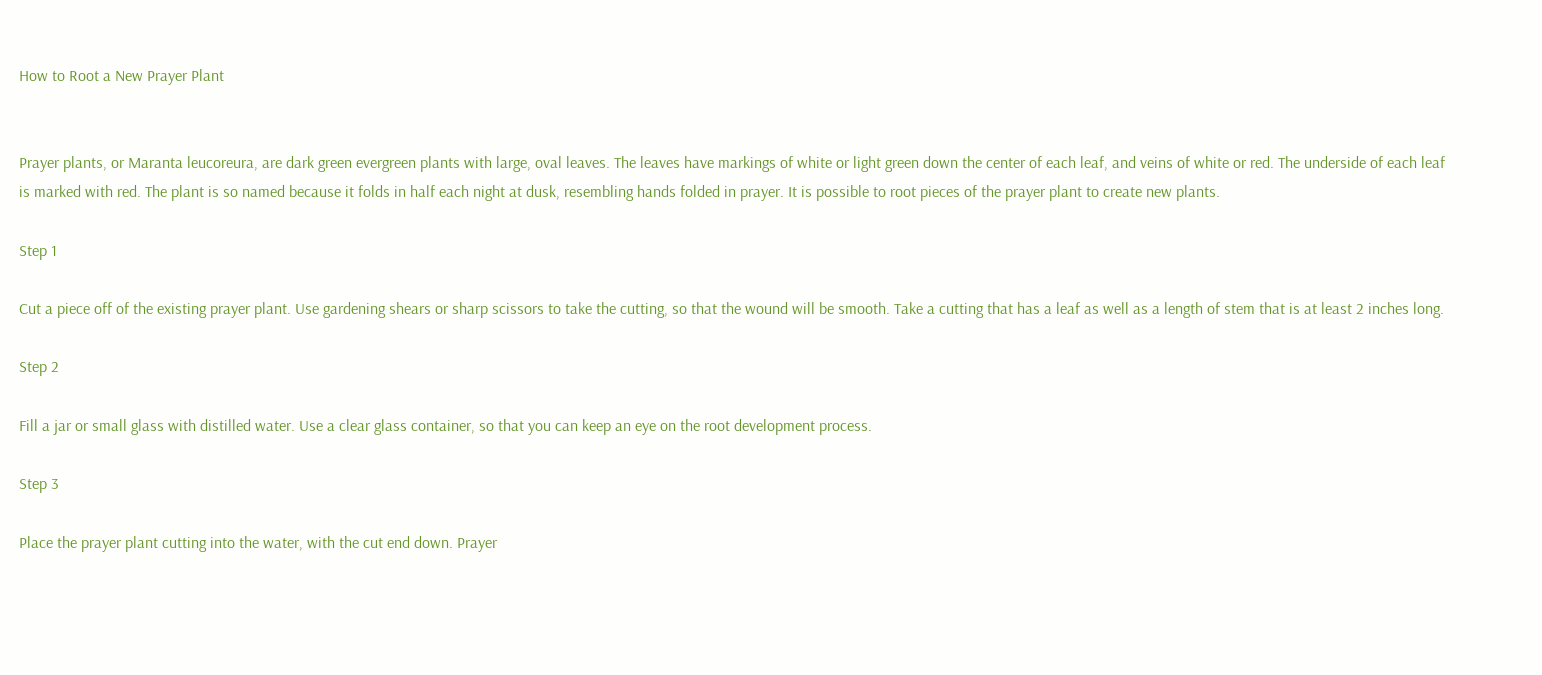How to Root a New Prayer Plant


Prayer plants, or Maranta leucoreura, are dark green evergreen plants with large, oval leaves. The leaves have markings of white or light green down the center of each leaf, and veins of white or red. The underside of each leaf is marked with red. The plant is so named because it folds in half each night at dusk, resembling hands folded in prayer. It is possible to root pieces of the prayer plant to create new plants.

Step 1

Cut a piece off of the existing prayer plant. Use gardening shears or sharp scissors to take the cutting, so that the wound will be smooth. Take a cutting that has a leaf as well as a length of stem that is at least 2 inches long.

Step 2

Fill a jar or small glass with distilled water. Use a clear glass container, so that you can keep an eye on the root development process.

Step 3

Place the prayer plant cutting into the water, with the cut end down. Prayer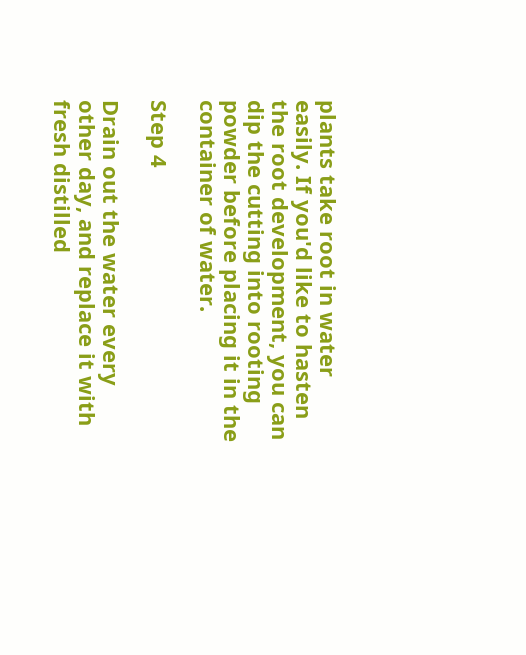plants take root in water easily. If you'd like to hasten the root development, you can dip the cutting into rooting powder before placing it in the container of water.

Step 4

Drain out the water every other day, and replace it with fresh distilled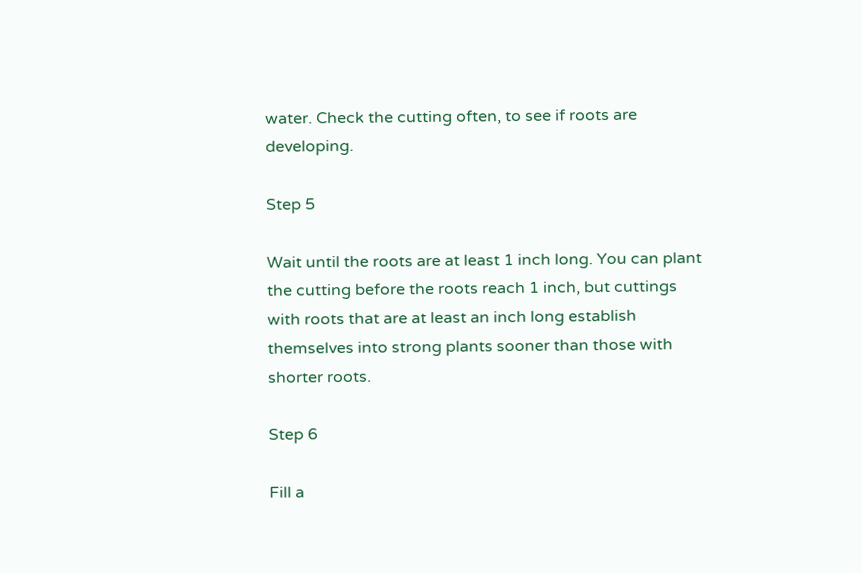water. Check the cutting often, to see if roots are developing.

Step 5

Wait until the roots are at least 1 inch long. You can plant the cutting before the roots reach 1 inch, but cuttings with roots that are at least an inch long establish themselves into strong plants sooner than those with shorter roots.

Step 6

Fill a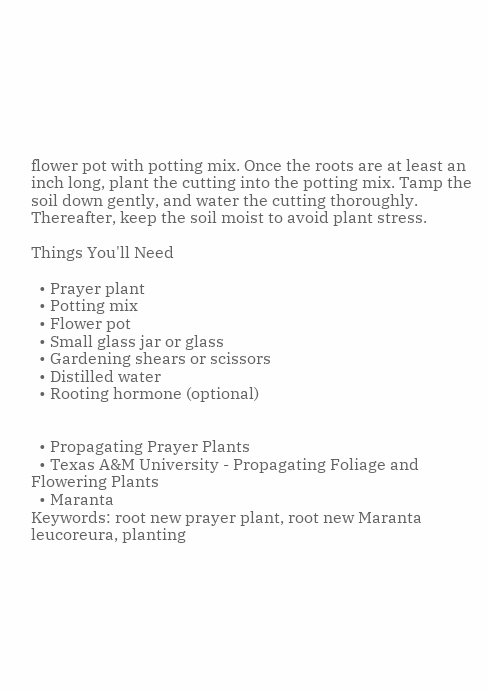flower pot with potting mix. Once the roots are at least an inch long, plant the cutting into the potting mix. Tamp the soil down gently, and water the cutting thoroughly. Thereafter, keep the soil moist to avoid plant stress.

Things You'll Need

  • Prayer plant
  • Potting mix
  • Flower pot
  • Small glass jar or glass
  • Gardening shears or scissors
  • Distilled water
  • Rooting hormone (optional)


  • Propagating Prayer Plants
  • Texas A&M University - Propagating Foliage and Flowering Plants
  • Maranta
Keywords: root new prayer plant, root new Maranta leucoreura, planting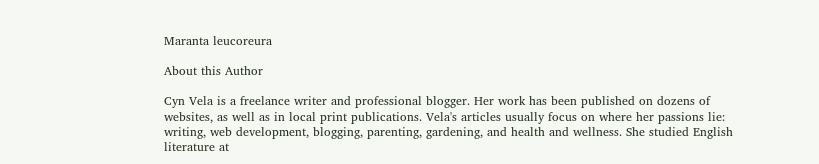Maranta leucoreura

About this Author

Cyn Vela is a freelance writer and professional blogger. Her work has been published on dozens of websites, as well as in local print publications. Vela's articles usually focus on where her passions lie: writing, web development, blogging, parenting, gardening, and health and wellness. She studied English literature at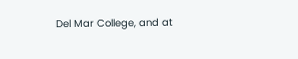Del Mar College, and at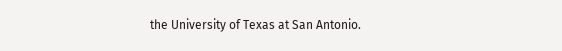the University of Texas at San Antonio.